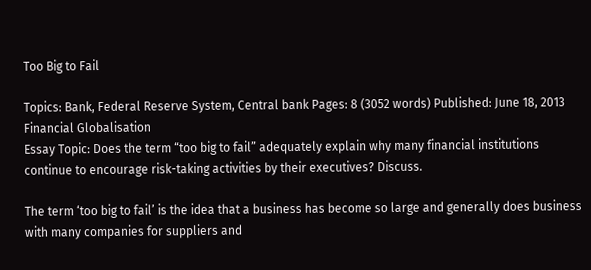Too Big to Fail

Topics: Bank, Federal Reserve System, Central bank Pages: 8 (3052 words) Published: June 18, 2013
Financial Globalisation
Essay Topic: Does the term “too big to fail” adequately explain why many financial institutions continue to encourage risk-taking activities by their executives? Discuss.

The term ‘too big to fail’ is the idea that a business has become so large and generally does business with many companies for suppliers and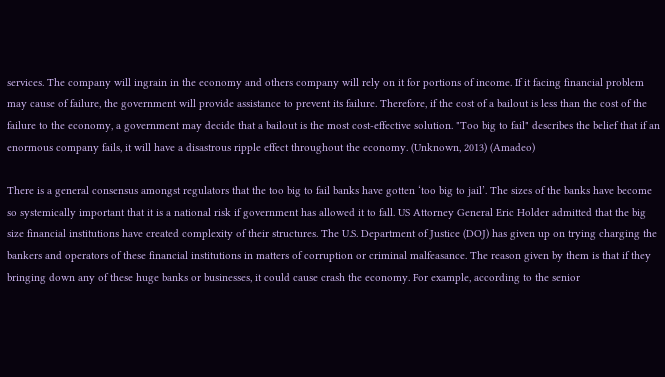services. The company will ingrain in the economy and others company will rely on it for portions of income. If it facing financial problem may cause of failure, the government will provide assistance to prevent its failure. Therefore, if the cost of a bailout is less than the cost of the failure to the economy, a government may decide that a bailout is the most cost-effective solution. "Too big to fail" describes the belief that if an enormous company fails, it will have a disastrous ripple effect throughout the economy. (Unknown, 2013) (Amadeo)

There is a general consensus amongst regulators that the too big to fail banks have gotten ‘too big to jail’. The sizes of the banks have become so systemically important that it is a national risk if government has allowed it to fall. US Attorney General Eric Holder admitted that the big size financial institutions have created complexity of their structures. The U.S. Department of Justice (DOJ) has given up on trying charging the bankers and operators of these financial institutions in matters of corruption or criminal malfeasance. The reason given by them is that if they bringing down any of these huge banks or businesses, it could cause crash the economy. For example, according to the senior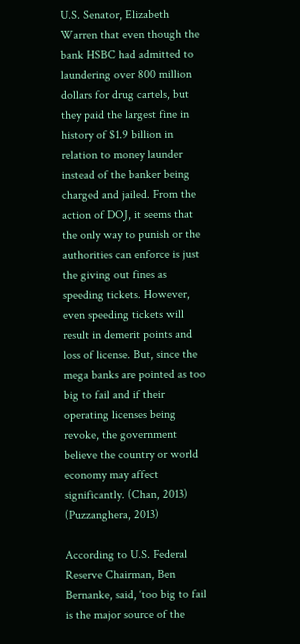U.S. Senator, Elizabeth Warren that even though the bank HSBC had admitted to laundering over 800 million dollars for drug cartels, but they paid the largest fine in history of $1.9 billion in relation to money launder instead of the banker being charged and jailed. From the action of DOJ, it seems that the only way to punish or the authorities can enforce is just the giving out fines as speeding tickets. However, even speeding tickets will result in demerit points and loss of license. But, since the mega banks are pointed as too big to fail and if their operating licenses being revoke, the government believe the country or world economy may affect significantly. (Chan, 2013) (Puzzanghera, 2013)

According to U.S. Federal Reserve Chairman, Ben Bernanke, said, ‘too big to fail is the major source of the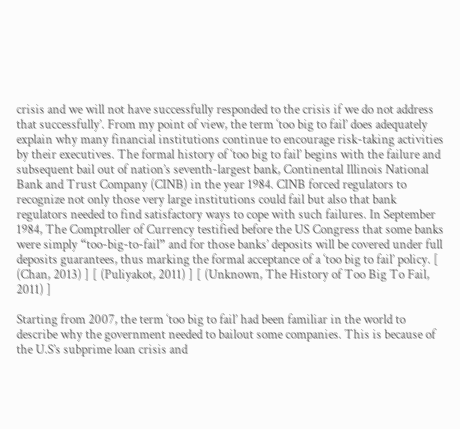crisis and we will not have successfully responded to the crisis if we do not address that successfully’. From my point of view, the term ‘too big to fail’ does adequately explain why many financial institutions continue to encourage risk-taking activities by their executives. The formal history of ‘too big to fail’ begins with the failure and subsequent bail out of nation’s seventh-largest bank, Continental Illinois National Bank and Trust Company (CINB) in the year 1984. CINB forced regulators to recognize not only those very large institutions could fail but also that bank regulators needed to find satisfactory ways to cope with such failures. In September 1984, The Comptroller of Currency testified before the US Congress that some banks were simply “too-big-to-fail” and for those banks’ deposits will be covered under full deposits guarantees, thus marking the formal acceptance of a ‘too big to fail’ policy. [ (Chan, 2013) ] [ (Puliyakot, 2011) ] [ (Unknown, The History of Too Big To Fail, 2011) ]

Starting from 2007, the term ‘too big to fail’ had been familiar in the world to describe why the government needed to bailout some companies. This is because of the U.S’s subprime loan crisis and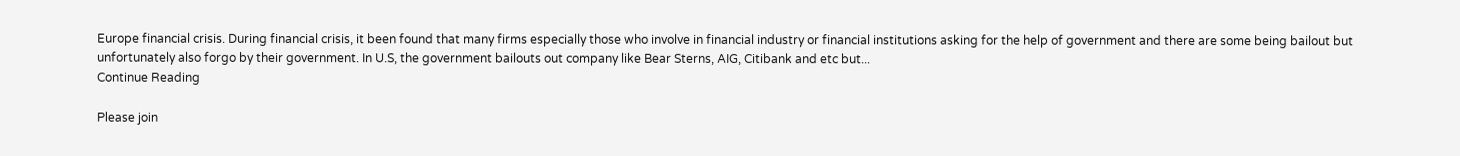Europe financial crisis. During financial crisis, it been found that many firms especially those who involve in financial industry or financial institutions asking for the help of government and there are some being bailout but unfortunately also forgo by their government. In U.S, the government bailouts out company like Bear Sterns, AIG, Citibank and etc but...
Continue Reading

Please join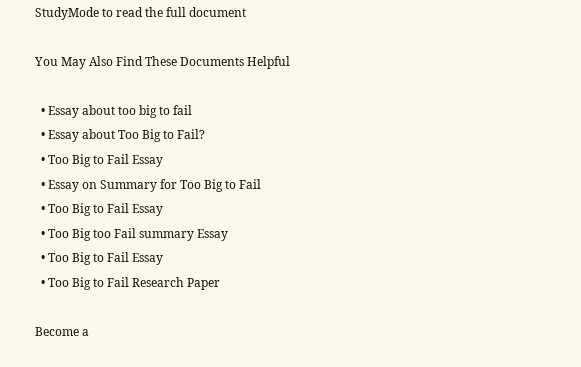StudyMode to read the full document

You May Also Find These Documents Helpful

  • Essay about too big to fail
  • Essay about Too Big to Fail?
  • Too Big to Fail Essay
  • Essay on Summary for Too Big to Fail
  • Too Big to Fail Essay
  • Too Big too Fail summary Essay
  • Too Big to Fail Essay
  • Too Big to Fail Research Paper

Become a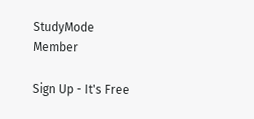StudyMode Member

Sign Up - It's Free